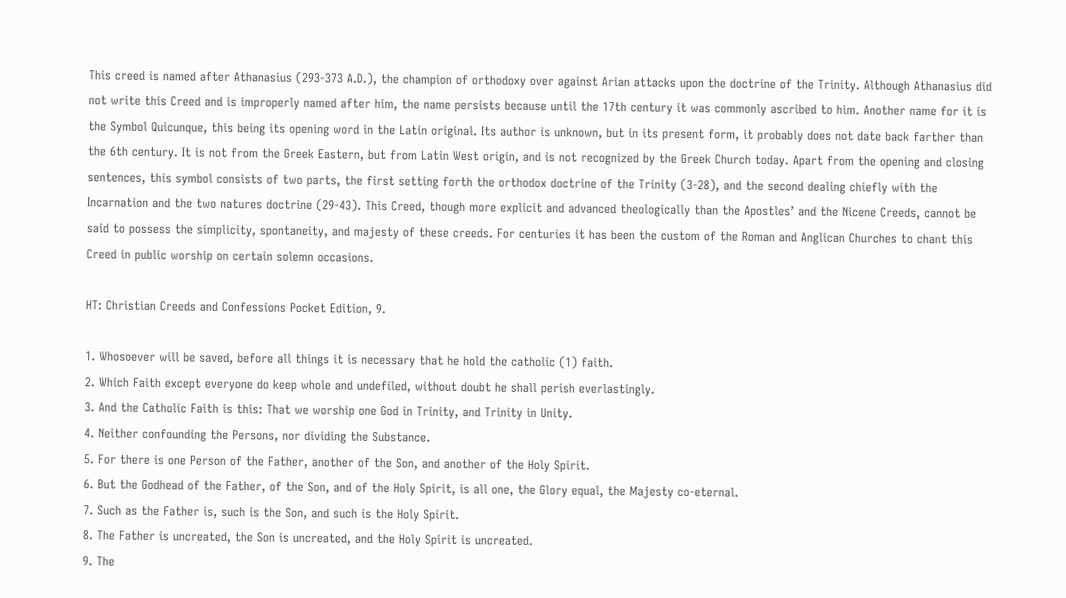This creed is named after Athanasius (293-373 A.D.), the champion of orthodoxy over against Arian attacks upon the doctrine of the Trinity. Although Athanasius did not write this Creed and is improperly named after him, the name persists because until the 17th century it was commonly ascribed to him. Another name for it is the Symbol Quicunque, this being its opening word in the Latin original. Its author is unknown, but in its present form, it probably does not date back farther than the 6th century. It is not from the Greek Eastern, but from Latin West origin, and is not recognized by the Greek Church today. Apart from the opening and closing sentences, this symbol consists of two parts, the first setting forth the orthodox doctrine of the Trinity (3-28), and the second dealing chiefly with the Incarnation and the two natures doctrine (29-43). This Creed, though more explicit and advanced theologically than the Apostles’ and the Nicene Creeds, cannot be said to possess the simplicity, spontaneity, and majesty of these creeds. For centuries it has been the custom of the Roman and Anglican Churches to chant this Creed in public worship on certain solemn occasions.

HT: Christian Creeds and Confessions Pocket Edition, 9.

1. Whosoever will be saved, before all things it is necessary that he hold the catholic (1) faith.
2. Which Faith except everyone do keep whole and undefiled, without doubt he shall perish everlastingly.
3. And the Catholic Faith is this: That we worship one God in Trinity, and Trinity in Unity.
4. Neither confounding the Persons, nor dividing the Substance.
5. For there is one Person of the Father, another of the Son, and another of the Holy Spirit.
6. But the Godhead of the Father, of the Son, and of the Holy Spirit, is all one, the Glory equal, the Majesty co-eternal.
7. Such as the Father is, such is the Son, and such is the Holy Spirit.
8. The Father is uncreated, the Son is uncreated, and the Holy Spirit is uncreated.
9. The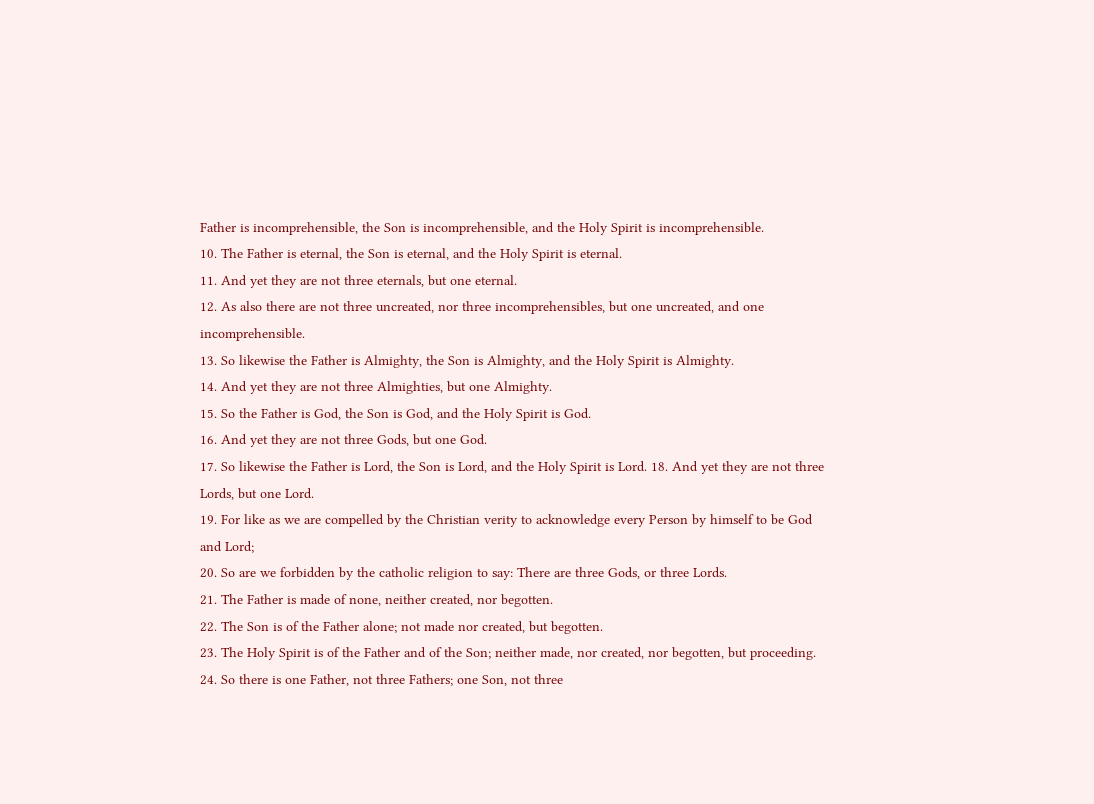Father is incomprehensible, the Son is incomprehensible, and the Holy Spirit is incomprehensible.
10. The Father is eternal, the Son is eternal, and the Holy Spirit is eternal.
11. And yet they are not three eternals, but one eternal.
12. As also there are not three uncreated, nor three incomprehensibles, but one uncreated, and one incomprehensible.
13. So likewise the Father is Almighty, the Son is Almighty, and the Holy Spirit is Almighty.
14. And yet they are not three Almighties, but one Almighty.
15. So the Father is God, the Son is God, and the Holy Spirit is God.
16. And yet they are not three Gods, but one God.
17. So likewise the Father is Lord, the Son is Lord, and the Holy Spirit is Lord. 18. And yet they are not three Lords, but one Lord.
19. For like as we are compelled by the Christian verity to acknowledge every Person by himself to be God and Lord;
20. So are we forbidden by the catholic religion to say: There are three Gods, or three Lords.
21. The Father is made of none, neither created, nor begotten.
22. The Son is of the Father alone; not made nor created, but begotten.
23. The Holy Spirit is of the Father and of the Son; neither made, nor created, nor begotten, but proceeding.
24. So there is one Father, not three Fathers; one Son, not three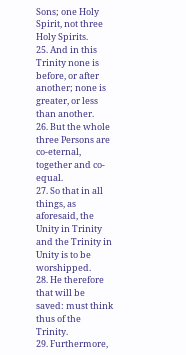Sons; one Holy Spirit, not three Holy Spirits.
25. And in this Trinity none is before, or after another; none is greater, or less than another.
26. But the whole three Persons are co-eternal, together and co-equal.
27. So that in all things, as aforesaid, the Unity in Trinity and the Trinity in Unity is to be worshipped.
28. He therefore that will be saved: must think thus of the Trinity.
29. Furthermore,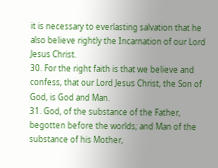it is necessary to everlasting salvation that he also believe rightly the Incarnation of our Lord Jesus Christ.
30. For the right faith is that we believe and confess, that our Lord Jesus Christ, the Son of God, is God and Man.
31. God, of the substance of the Father, begotten before the worlds; and Man of the substance of his Mother,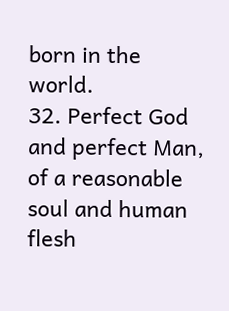born in the world.
32. Perfect God and perfect Man, of a reasonable soul and human flesh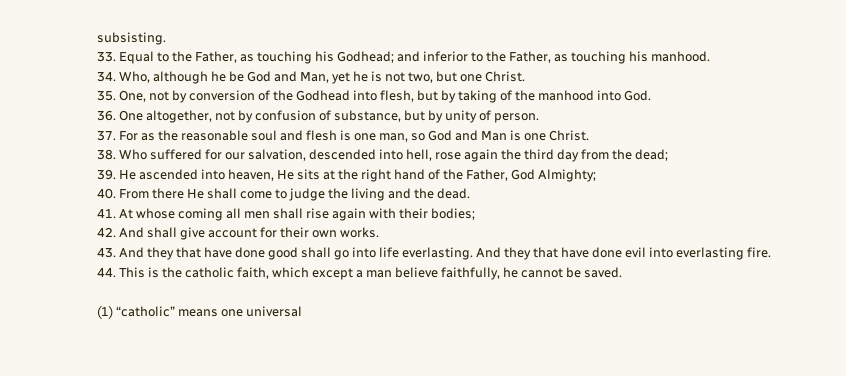subsisting.
33. Equal to the Father, as touching his Godhead; and inferior to the Father, as touching his manhood.
34. Who, although he be God and Man, yet he is not two, but one Christ.
35. One, not by conversion of the Godhead into flesh, but by taking of the manhood into God.
36. One altogether, not by confusion of substance, but by unity of person.
37. For as the reasonable soul and flesh is one man, so God and Man is one Christ.
38. Who suffered for our salvation, descended into hell, rose again the third day from the dead;
39. He ascended into heaven, He sits at the right hand of the Father, God Almighty;
40. From there He shall come to judge the living and the dead.
41. At whose coming all men shall rise again with their bodies;
42. And shall give account for their own works.
43. And they that have done good shall go into life everlasting. And they that have done evil into everlasting fire.
44. This is the catholic faith, which except a man believe faithfully, he cannot be saved.

(1) “catholic” means one universal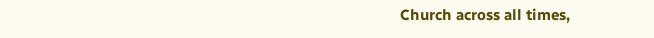Church across all times,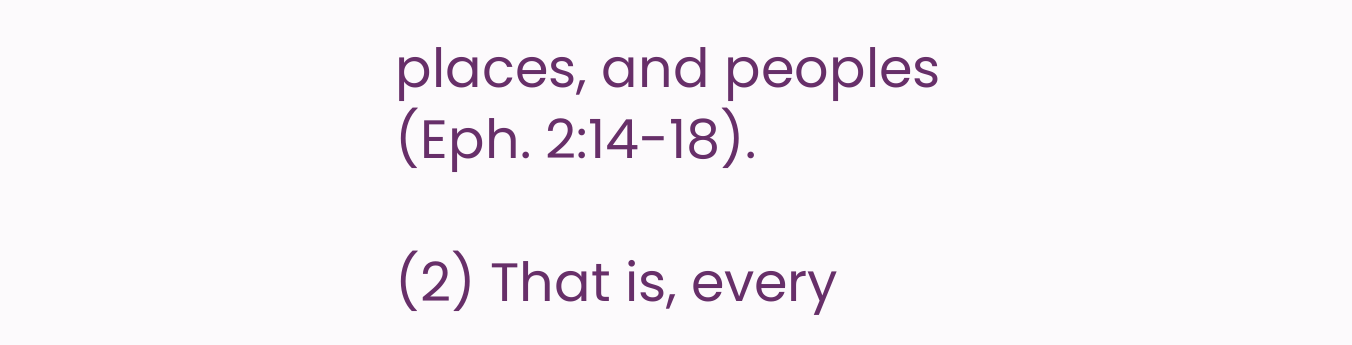places, and peoples (Eph. 2:14-18).

(2) That is, every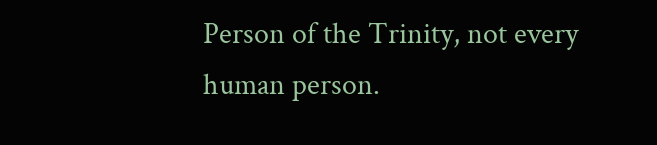Person of the Trinity, not every human person.